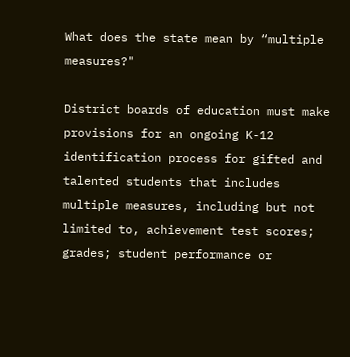What does the state mean by “multiple measures?"

District boards of education must make provisions for an ongoing K-12 identification process for gifted and talented students that includes multiple measures, including but not limited to, achievement test scores; grades; student performance or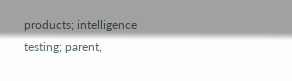products; intelligence testing; parent,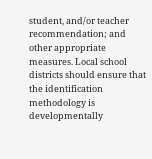student, and/or teacher recommendation; and other appropriate measures. Local school districts should ensure that the identification methodology is developmentally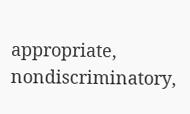appropriate, nondiscriminatory,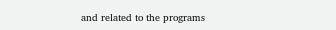and related to the programs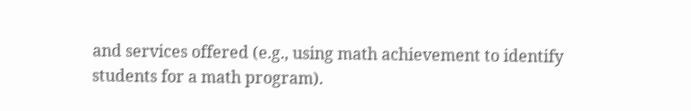and services offered (e.g., using math achievement to identify students for a math program).